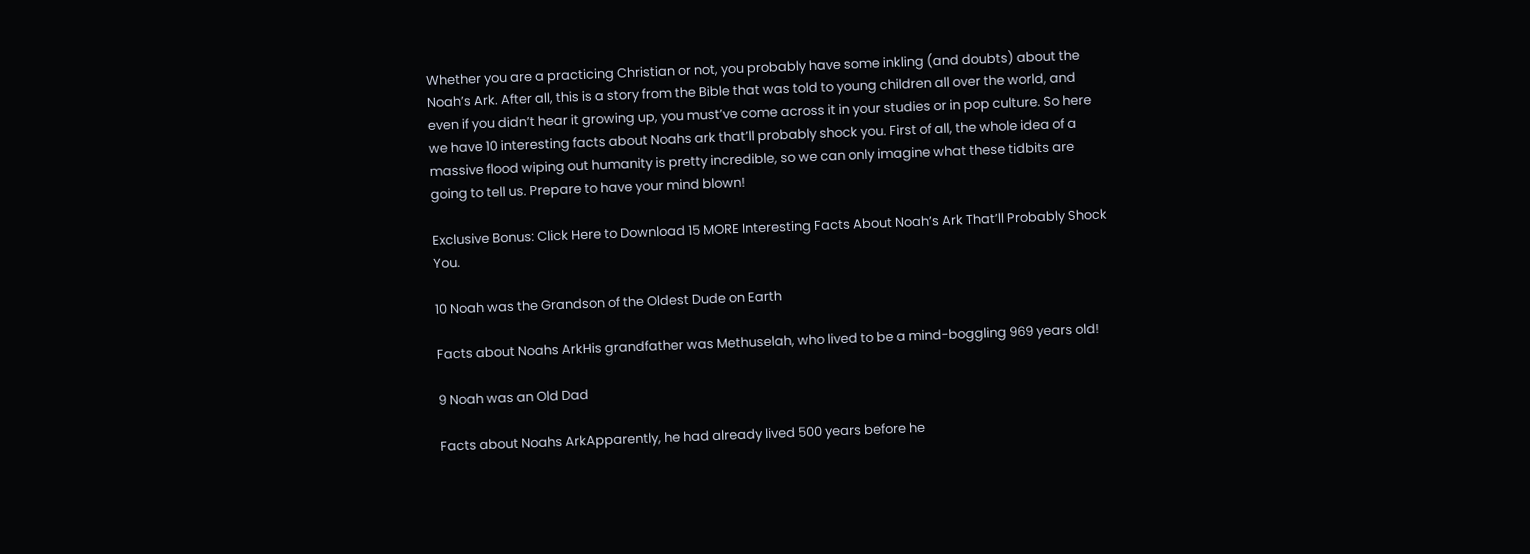Whether you are a practicing Christian or not, you probably have some inkling (and doubts) about the Noah’s Ark. After all, this is a story from the Bible that was told to young children all over the world, and even if you didn’t hear it growing up, you must’ve come across it in your studies or in pop culture. So here we have 10 interesting facts about Noahs ark that’ll probably shock you. First of all, the whole idea of a massive flood wiping out humanity is pretty incredible, so we can only imagine what these tidbits are going to tell us. Prepare to have your mind blown!

Exclusive Bonus: Click Here to Download 15 MORE Interesting Facts About Noah’s Ark That’ll Probably Shock You.

10 Noah was the Grandson of the Oldest Dude on Earth

Facts about Noahs ArkHis grandfather was Methuselah, who lived to be a mind-boggling 969 years old!

9 Noah was an Old Dad

Facts about Noahs ArkApparently, he had already lived 500 years before he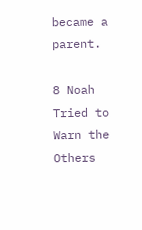became a parent.

8 Noah Tried to Warn the Others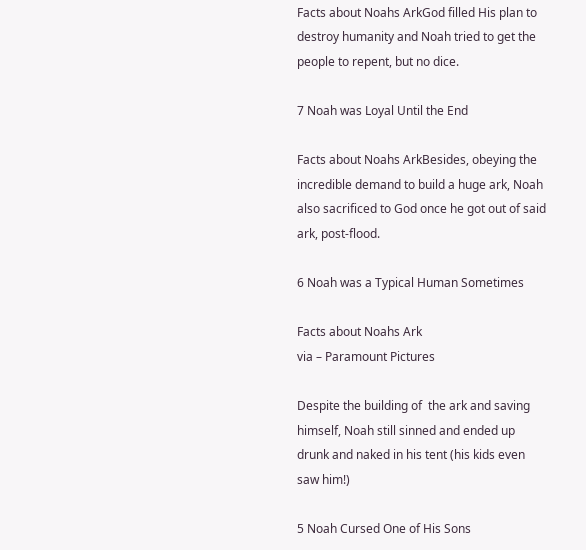Facts about Noahs ArkGod filled His plan to destroy humanity and Noah tried to get the people to repent, but no dice.

7 Noah was Loyal Until the End

Facts about Noahs ArkBesides, obeying the incredible demand to build a huge ark, Noah also sacrificed to God once he got out of said ark, post-flood.

6 Noah was a Typical Human Sometimes

Facts about Noahs Ark
via – Paramount Pictures

Despite the building of  the ark and saving himself, Noah still sinned and ended up drunk and naked in his tent (his kids even saw him!)

5 Noah Cursed One of His Sons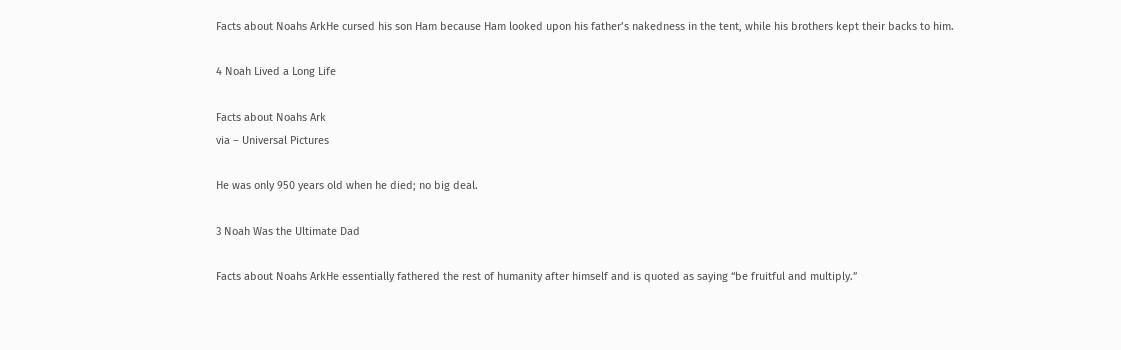Facts about Noahs ArkHe cursed his son Ham because Ham looked upon his father’s nakedness in the tent, while his brothers kept their backs to him.

4 Noah Lived a Long Life

Facts about Noahs Ark
via – Universal Pictures

He was only 950 years old when he died; no big deal.

3 Noah Was the Ultimate Dad

Facts about Noahs ArkHe essentially fathered the rest of humanity after himself and is quoted as saying “be fruitful and multiply.”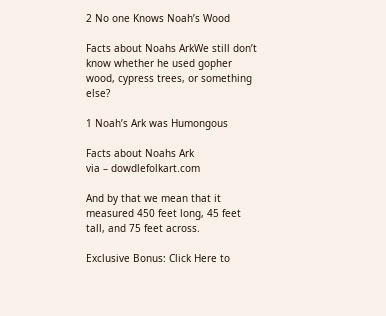2 No one Knows Noah’s Wood

Facts about Noahs ArkWe still don’t know whether he used gopher wood, cypress trees, or something else?

1 Noah’s Ark was Humongous

Facts about Noahs Ark
via – dowdlefolkart.com

And by that we mean that it measured 450 feet long, 45 feet tall, and 75 feet across.

Exclusive Bonus: Click Here to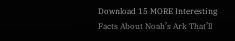Download 15 MORE Interesting Facts About Noah’s Ark That’ll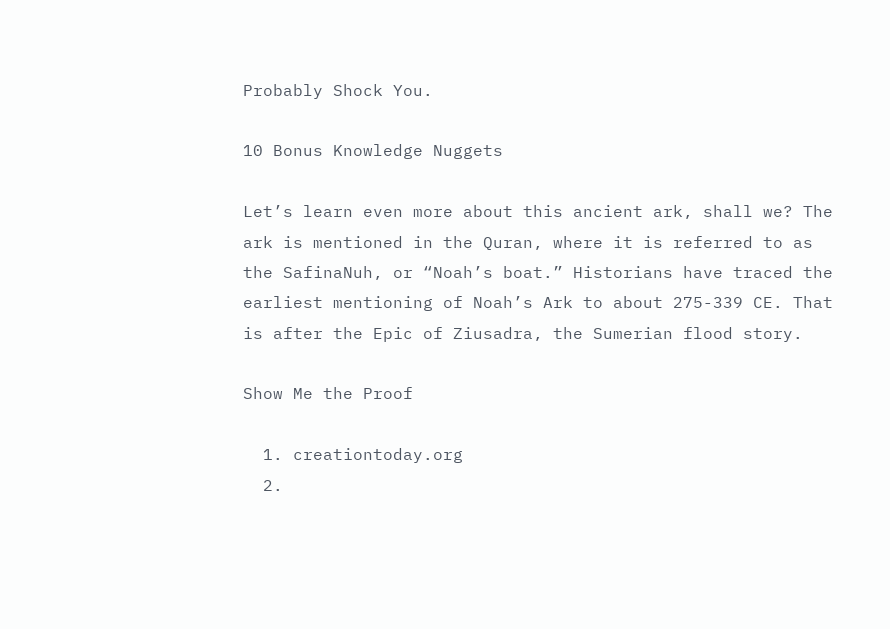Probably Shock You.

10 Bonus Knowledge Nuggets

Let’s learn even more about this ancient ark, shall we? The ark is mentioned in the Quran, where it is referred to as the SafinaNuh, or “Noah’s boat.” Historians have traced the earliest mentioning of Noah’s Ark to about 275-339 CE. That is after the Epic of Ziusadra, the Sumerian flood story.

Show Me the Proof

  1. creationtoday.org
  2.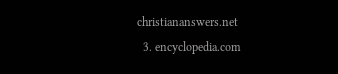christiananswers.net
  3. encyclopedia.com